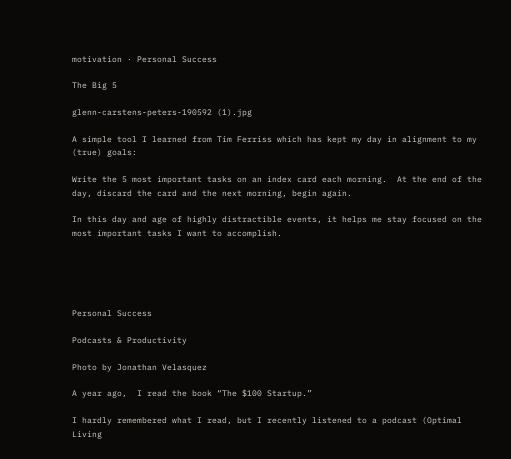motivation · Personal Success

The Big 5

glenn-carstens-peters-190592 (1).jpg

A simple tool I learned from Tim Ferriss which has kept my day in alignment to my (true) goals:

Write the 5 most important tasks on an index card each morning.  At the end of the day, discard the card and the next morning, begin again.

In this day and age of highly distractible events, it helps me stay focused on the most important tasks I want to accomplish.





Personal Success

Podcasts & Productivity

Photo by Jonathan Velasquez

A year ago,  I read the book “The $100 Startup.”

I hardly remembered what I read, but I recently listened to a podcast (Optimal Living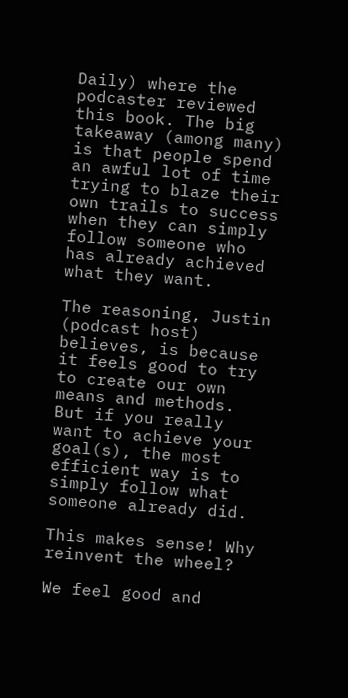Daily) where the podcaster reviewed this book. The big takeaway (among many) is that people spend an awful lot of time trying to blaze their own trails to success when they can simply follow someone who has already achieved what they want.

The reasoning, Justin (podcast host) believes, is because it feels good to try to create our own means and methods. But if you really want to achieve your goal(s), the most efficient way is to simply follow what someone already did.

This makes sense! Why reinvent the wheel?

We feel good and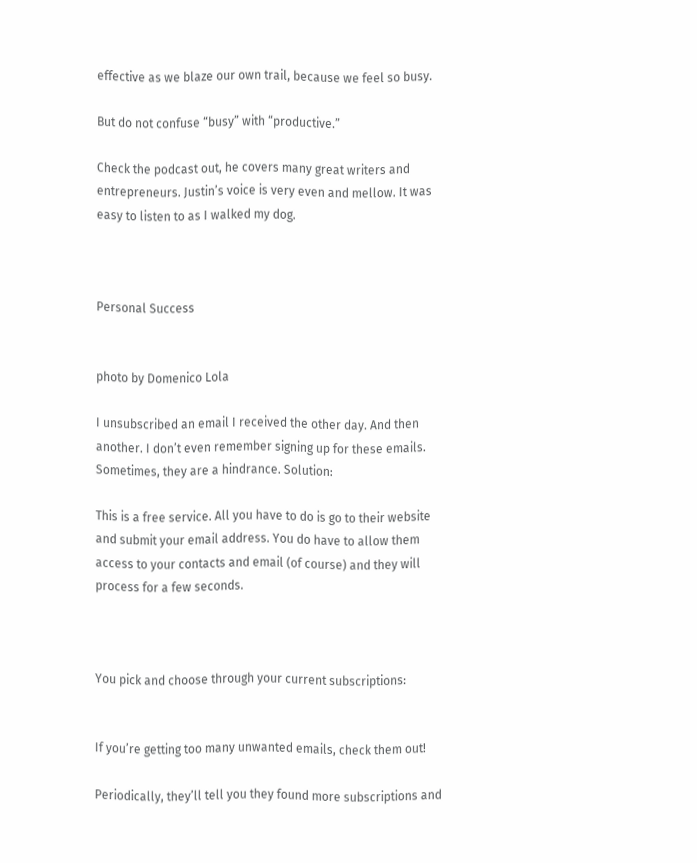effective as we blaze our own trail, because we feel so busy.

But do not confuse “busy” with “productive.”

Check the podcast out, he covers many great writers and entrepreneurs. Justin’s voice is very even and mellow. It was easy to listen to as I walked my dog.



Personal Success


photo by Domenico Lola

I unsubscribed an email I received the other day. And then another. I don’t even remember signing up for these emails. Sometimes, they are a hindrance. Solution:

This is a free service. All you have to do is go to their website and submit your email address. You do have to allow them access to your contacts and email (of course) and they will process for a few seconds.



You pick and choose through your current subscriptions:


If you’re getting too many unwanted emails, check them out!

Periodically, they’ll tell you they found more subscriptions and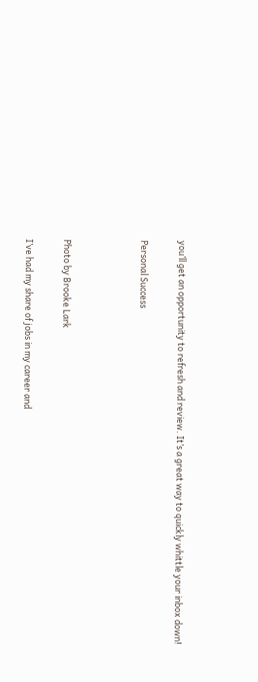you’ll get an opportunity to refresh and review. It’s a great way to quickly whittle your inbox down!

Personal Success



Photo by Brooke Lark

I’ve had my share of jobs in my career and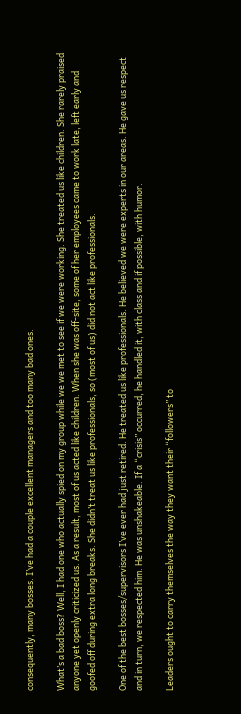consequently, many bosses. I’ve had a couple excellent managers and too many bad ones.

What’s a bad boss? Well, I had one who actually spied on my group while we we met to see if we were working. She treated us like children. She rarely praised anyone yet openly criticized us. As a result, most of us acted like children. When she was off-site, some of her employees came to work late, left early and goofed off during extra long breaks. She didn’t treat us like professionals, so (most of us) did not act like professionals.

One of the best bosses/supervisors I’ve ever had just retired. He treated us like professionals. He believed we were experts in our areas. He gave us respect and in turn, we respected him. He was unshakeable. If a “crisis” occurred, he handled it, with class and if possible, with humor.

Leaders ought to carry themselves the way they want their “followers” to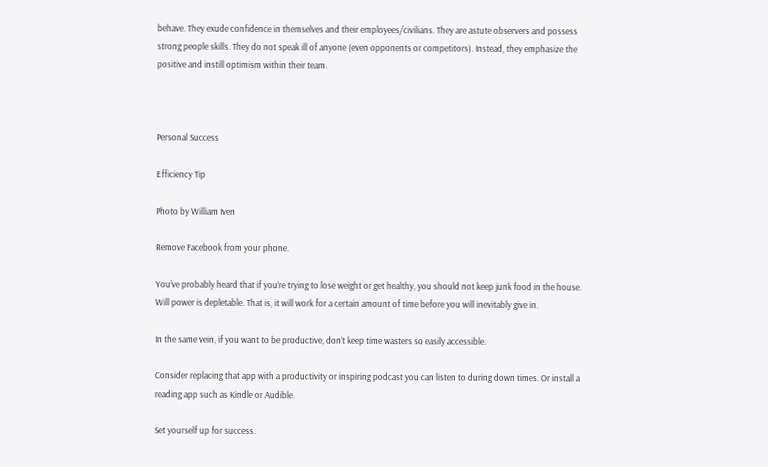behave. They exude confidence in themselves and their employees/civilians. They are astute observers and possess strong people skills. They do not speak ill of anyone (even opponents or competitors). Instead, they emphasize the positive and instill optimism within their team.



Personal Success

Efficiency Tip

Photo by William Iven

Remove Facebook from your phone.

You’ve probably heard that if you’re trying to lose weight or get healthy, you should not keep junk food in the house.  Will power is depletable. That is, it will work for a certain amount of time before you will inevitably give in.

In the same vein, if you want to be productive, don’t keep time wasters so easily accessible.

Consider replacing that app with a productivity or inspiring podcast you can listen to during down times. Or install a reading app such as Kindle or Audible.

Set yourself up for success.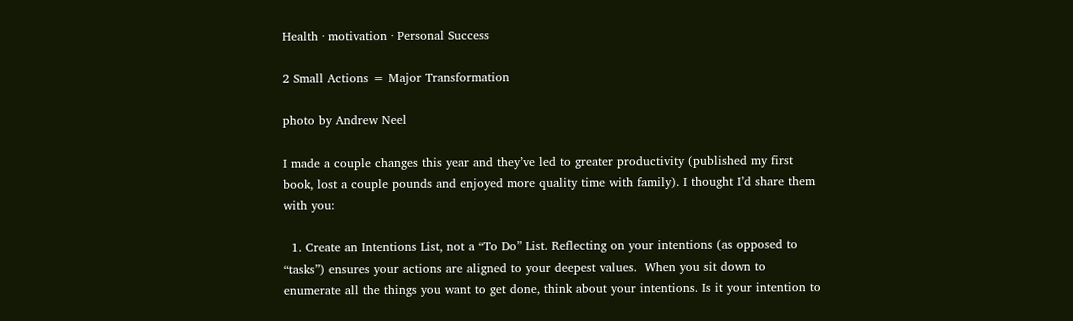Health · motivation · Personal Success

2 Small Actions = Major Transformation

photo by Andrew Neel

I made a couple changes this year and they’ve led to greater productivity (published my first book, lost a couple pounds and enjoyed more quality time with family). I thought I’d share them with you:

  1. Create an Intentions List, not a “To Do” List. Reflecting on your intentions (as opposed to “tasks”) ensures your actions are aligned to your deepest values.  When you sit down to enumerate all the things you want to get done, think about your intentions. Is it your intention to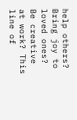help others? Bring joy to loved ones? Be creative at work? This line of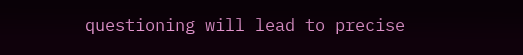questioning will lead to precise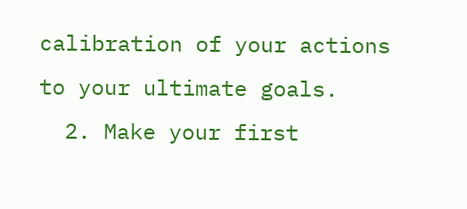calibration of your actions to your ultimate goals.
  2. Make your first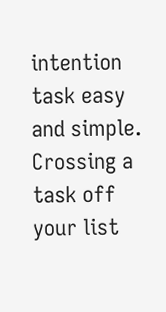intention task easy and simple. Crossing a task off your list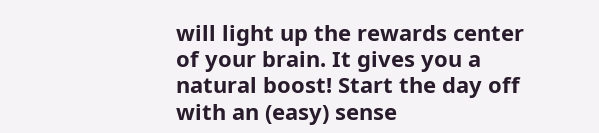will light up the rewards center of your brain. It gives you a natural boost! Start the day off with an (easy) sense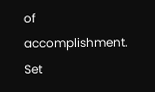of accomplishment.  Set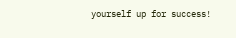yourself up for success!